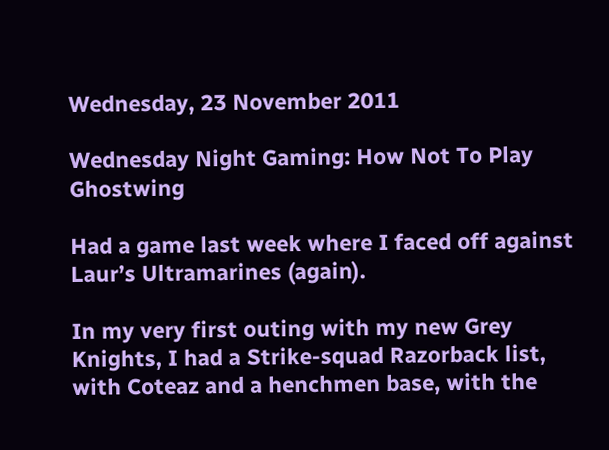Wednesday, 23 November 2011

Wednesday Night Gaming: How Not To Play Ghostwing

Had a game last week where I faced off against Laur’s Ultramarines (again).

In my very first outing with my new Grey Knights, I had a Strike-squad Razorback list, with Coteaz and a henchmen base, with the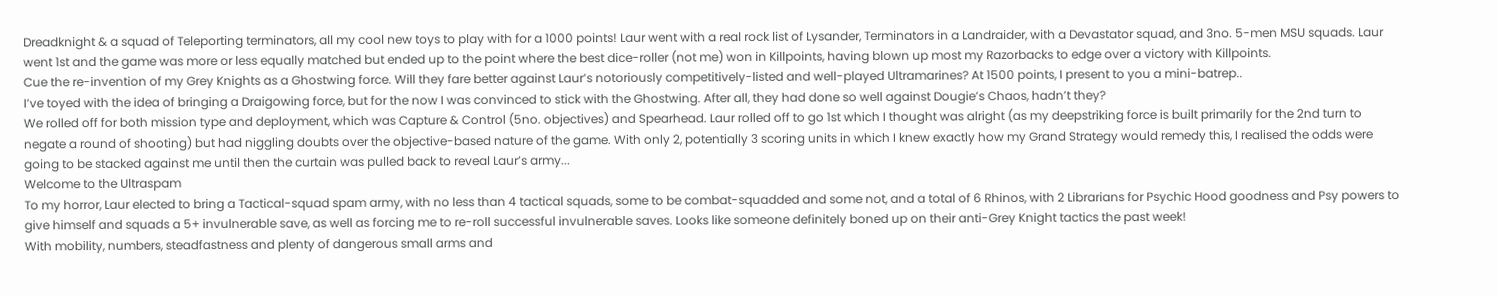Dreadknight & a squad of Teleporting terminators, all my cool new toys to play with for a 1000 points! Laur went with a real rock list of Lysander, Terminators in a Landraider, with a Devastator squad, and 3no. 5-men MSU squads. Laur went 1st and the game was more or less equally matched but ended up to the point where the best dice-roller (not me) won in Killpoints, having blown up most my Razorbacks to edge over a victory with Killpoints.
Cue the re-invention of my Grey Knights as a Ghostwing force. Will they fare better against Laur’s notoriously competitively-listed and well-played Ultramarines? At 1500 points, I present to you a mini-batrep..
I’ve toyed with the idea of bringing a Draigowing force, but for the now I was convinced to stick with the Ghostwing. After all, they had done so well against Dougie’s Chaos, hadn’t they?
We rolled off for both mission type and deployment, which was Capture & Control (5no. objectives) and Spearhead. Laur rolled off to go 1st which I thought was alright (as my deepstriking force is built primarily for the 2nd turn to negate a round of shooting) but had niggling doubts over the objective-based nature of the game. With only 2, potentially 3 scoring units in which I knew exactly how my Grand Strategy would remedy this, I realised the odds were going to be stacked against me until then the curtain was pulled back to reveal Laur’s army...
Welcome to the Ultraspam
To my horror, Laur elected to bring a Tactical-squad spam army, with no less than 4 tactical squads, some to be combat-squadded and some not, and a total of 6 Rhinos, with 2 Librarians for Psychic Hood goodness and Psy powers to give himself and squads a 5+ invulnerable save, as well as forcing me to re-roll successful invulnerable saves. Looks like someone definitely boned up on their anti-Grey Knight tactics the past week!
With mobility, numbers, steadfastness and plenty of dangerous small arms and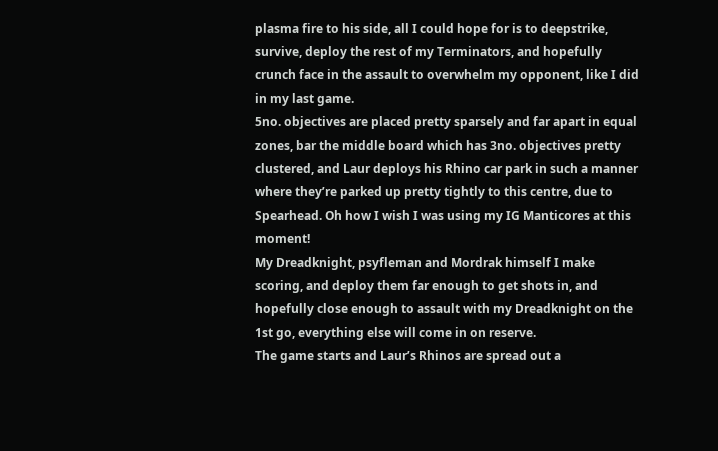plasma fire to his side, all I could hope for is to deepstrike, survive, deploy the rest of my Terminators, and hopefully crunch face in the assault to overwhelm my opponent, like I did in my last game.
5no. objectives are placed pretty sparsely and far apart in equal zones, bar the middle board which has 3no. objectives pretty clustered, and Laur deploys his Rhino car park in such a manner where they’re parked up pretty tightly to this centre, due to Spearhead. Oh how I wish I was using my IG Manticores at this moment!
My Dreadknight, psyfleman and Mordrak himself I make scoring, and deploy them far enough to get shots in, and hopefully close enough to assault with my Dreadknight on the 1st go, everything else will come in on reserve.
The game starts and Laur’s Rhinos are spread out a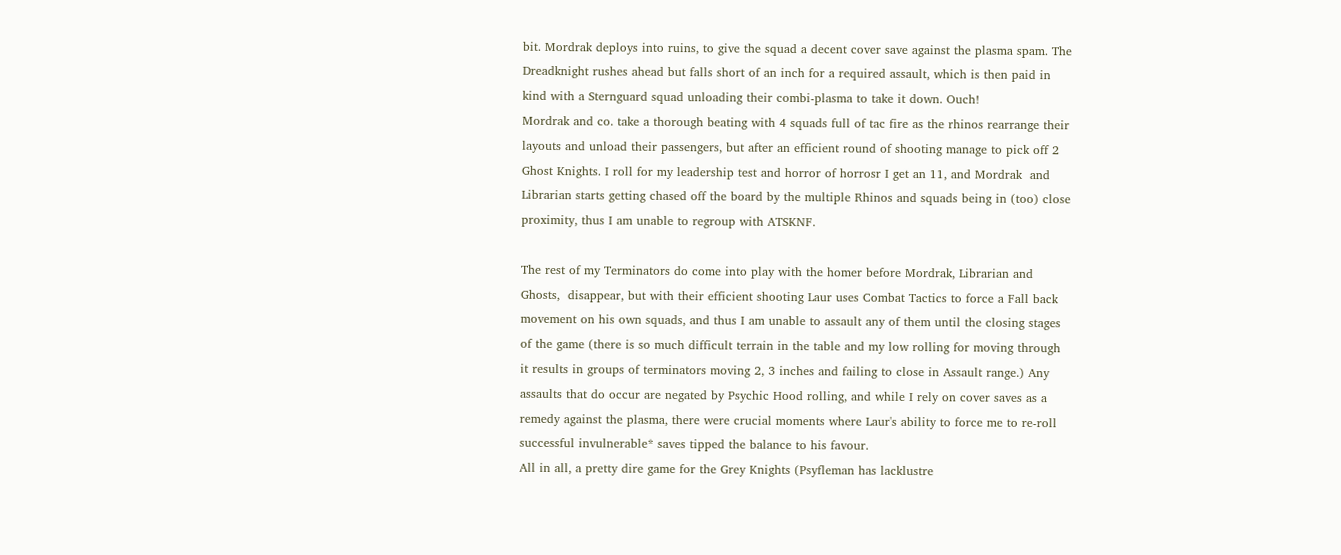bit. Mordrak deploys into ruins, to give the squad a decent cover save against the plasma spam. The Dreadknight rushes ahead but falls short of an inch for a required assault, which is then paid in kind with a Sternguard squad unloading their combi-plasma to take it down. Ouch!
Mordrak and co. take a thorough beating with 4 squads full of tac fire as the rhinos rearrange their layouts and unload their passengers, but after an efficient round of shooting manage to pick off 2 Ghost Knights. I roll for my leadership test and horror of horrosr I get an 11, and Mordrak  and Librarian starts getting chased off the board by the multiple Rhinos and squads being in (too) close proximity, thus I am unable to regroup with ATSKNF.

The rest of my Terminators do come into play with the homer before Mordrak, Librarian and Ghosts,  disappear, but with their efficient shooting Laur uses Combat Tactics to force a Fall back movement on his own squads, and thus I am unable to assault any of them until the closing stages of the game (there is so much difficult terrain in the table and my low rolling for moving through it results in groups of terminators moving 2, 3 inches and failing to close in Assault range.) Any assaults that do occur are negated by Psychic Hood rolling, and while I rely on cover saves as a remedy against the plasma, there were crucial moments where Laur's ability to force me to re-roll successful invulnerable* saves tipped the balance to his favour.
All in all, a pretty dire game for the Grey Knights (Psyfleman has lacklustre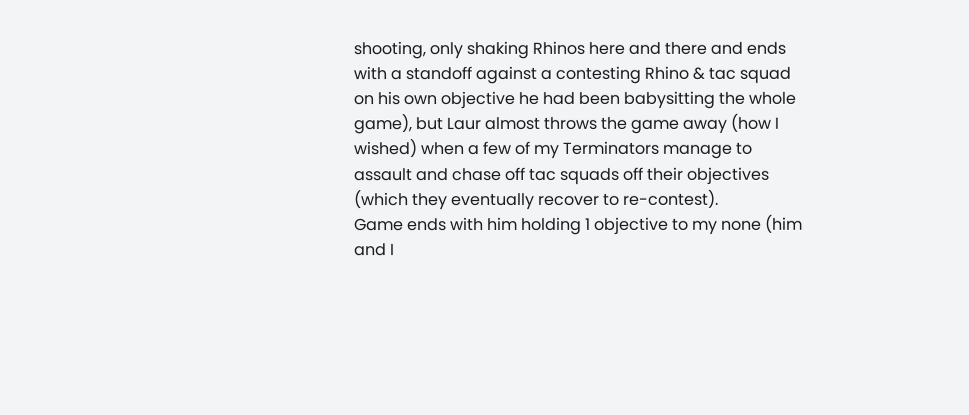shooting, only shaking Rhinos here and there and ends with a standoff against a contesting Rhino & tac squad on his own objective he had been babysitting the whole game), but Laur almost throws the game away (how I wished) when a few of my Terminators manage to assault and chase off tac squads off their objectives (which they eventually recover to re-contest).
Game ends with him holding 1 objective to my none (him and I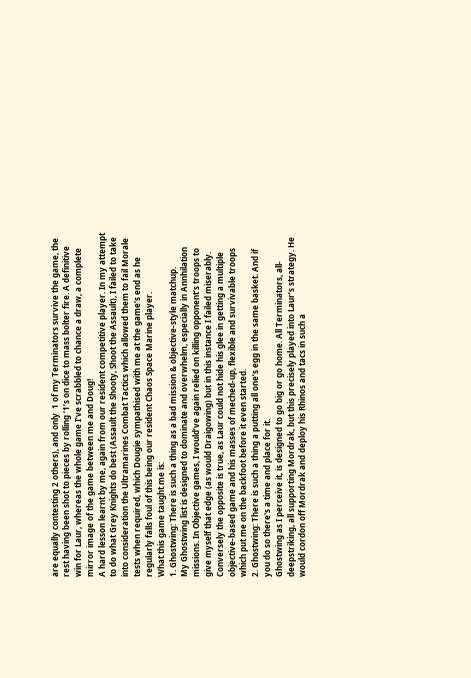are equally contesting 2 others), and only  1 of my Terminators survive the game, the rest having been shot to pieces by rolling ‘1’s on dice to mass bolter fire. A definitive win for Laur, whereas the whole game I’ve scrabbled to chance a draw, a complete mirror image of the game between me and Doug!
A hard lesson learnt by me, again from our resident competitive player. In my attempt to do what Grey Knights do best (Assault the Shooty, Shoot the Assault), I failed to take into consideration the Ultramarines Combat Tactics which allowed them to fail Morale tests when required, which Dougie sympathised with me at the game’s end as he regularly falls foul of this being our resident Chaos Space Marine player.
What this game taught me is:
1. Ghostwing: There is such a thing as a bad mission & objective-style matchup.
My Ghostwing list is designed to dominate and overwhelm, especially in Annhilation missions. In Objective games, I would’ve again relied on killing opponent’s troops to give myself that edge (as would Draigowing) but in this instance I failed miserably. Conversely the opposite is true, as Laur could not hide his glee in getting a multiple objective-based game and his masses of meched-up, flexible and survivable troops which put me on the backfoot before it even started.
2. Ghostwing: There is such a thing a putting all one’s egg in the same basket. And if you do so there's a time and place for it.
Ghostwing as I perceive it, is designed to go big or go home. All Terminators, all-deepstriking, all supporting Mordrak, but this precisely played into Laur’s strategy. He would cordon off Mordrak and deploy his Rhinos and tacs in such a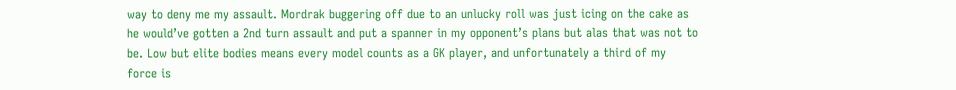way to deny me my assault. Mordrak buggering off due to an unlucky roll was just icing on the cake as he would’ve gotten a 2nd turn assault and put a spanner in my opponent’s plans but alas that was not to be. Low but elite bodies means every model counts as a GK player, and unfortunately a third of my force is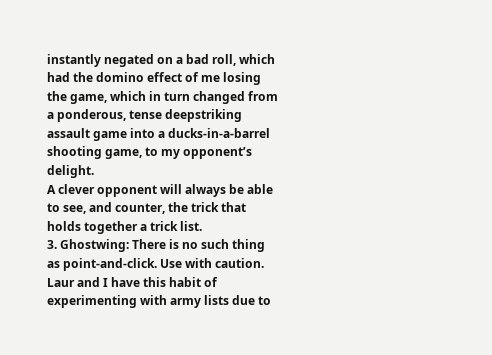instantly negated on a bad roll, which had the domino effect of me losing the game, which in turn changed from a ponderous, tense deepstriking assault game into a ducks-in-a-barrel shooting game, to my opponent’s delight.
A clever opponent will always be able to see, and counter, the trick that holds together a trick list.
3. Ghostwing: There is no such thing as point-and-click. Use with caution.
Laur and I have this habit of experimenting with army lists due to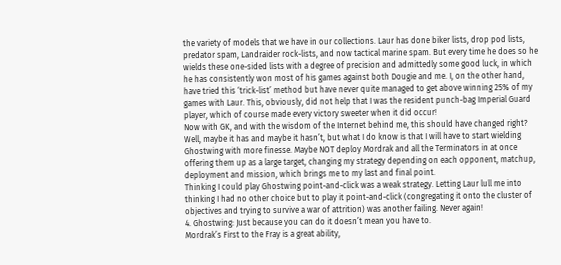the variety of models that we have in our collections. Laur has done biker lists, drop pod lists, predator spam, Landraider rock-lists, and now tactical marine spam. But every time he does so he wields these one-sided lists with a degree of precision and admittedly some good luck, in which he has consistently won most of his games against both Dougie and me. I, on the other hand, have tried this ‘trick-list’ method but have never quite managed to get above winning 25% of my games with Laur. This, obviously, did not help that I was the resident punch-bag Imperial Guard player, which of course made every victory sweeter when it did occur!
Now with GK, and with the wisdom of the Internet behind me, this should have changed right? Well, maybe it has and maybe it hasn’t, but what I do know is that I will have to start wielding Ghostwing with more finesse. Maybe NOT deploy Mordrak and all the Terminators in at once offering them up as a large target, changing my strategy depending on each opponent, matchup, deployment and mission, which brings me to my last and final point.
Thinking I could play Ghostwing point-and-click was a weak strategy. Letting Laur lull me into thinking I had no other choice but to play it point-and-click (congregating it onto the cluster of objectives and trying to survive a war of attrition) was another failing. Never again!
4. Ghostwing: Just because you can do it doesn’t mean you have to.
Mordrak’s First to the Fray is a great ability,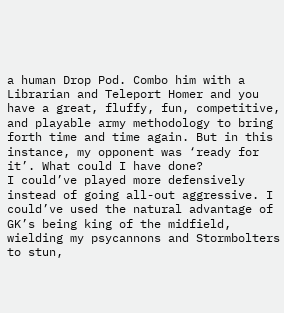a human Drop Pod. Combo him with a Librarian and Teleport Homer and you have a great, fluffy, fun, competitive, and playable army methodology to bring forth time and time again. But in this instance, my opponent was ‘ready for it’. What could I have done?
I could’ve played more defensively instead of going all-out aggressive. I could’ve used the natural advantage of GK’s being king of the midfield, wielding my psycannons and Stormbolters to stun,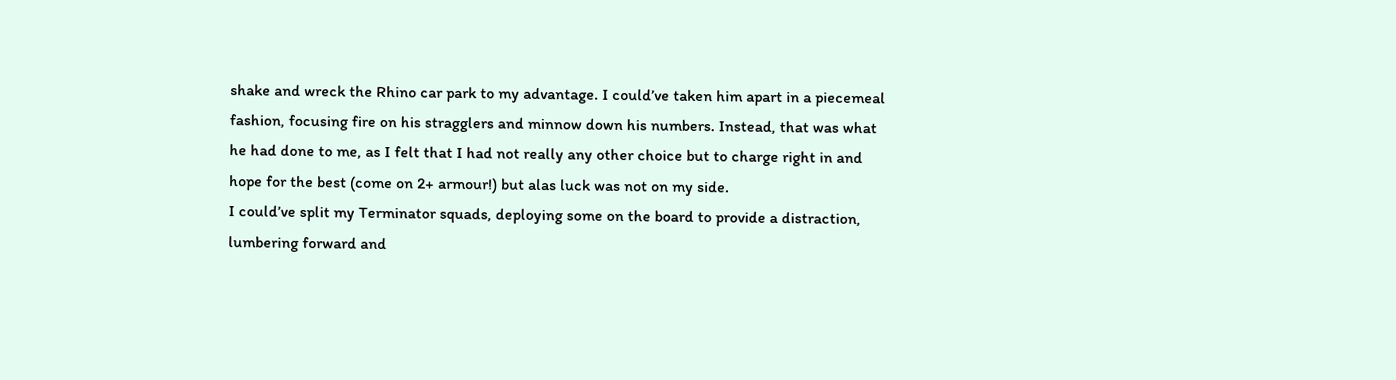shake and wreck the Rhino car park to my advantage. I could’ve taken him apart in a piecemeal fashion, focusing fire on his stragglers and minnow down his numbers. Instead, that was what he had done to me, as I felt that I had not really any other choice but to charge right in and hope for the best (come on 2+ armour!) but alas luck was not on my side.
I could’ve split my Terminator squads, deploying some on the board to provide a distraction, lumbering forward and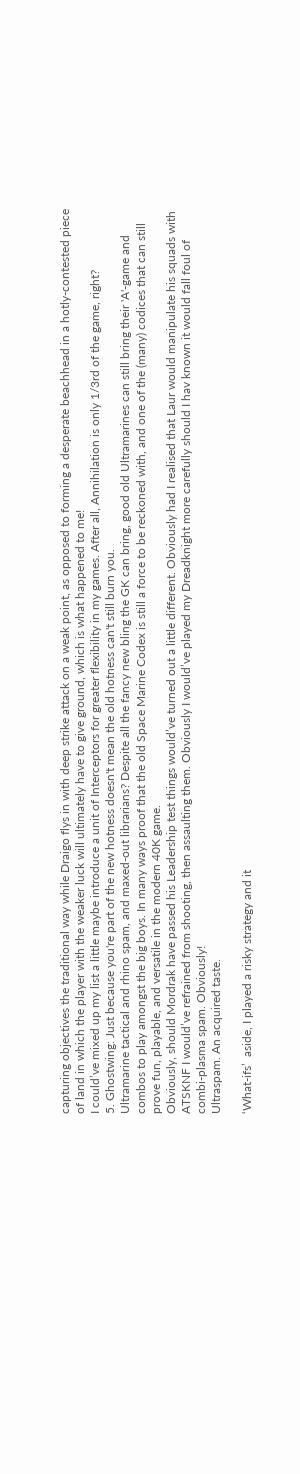capturing objectives the traditional way while Draigo flys in with deep strike attack on a weak point, as opposed to forming a desperate beachhead in a hotly-contested piece of land in which the player with the weaker luck will ultimately have to give ground, which is what happened to me!
I could’ve mixed up my list a little maybe introduce a unit of Interceptors for greater flexibility in my games. After all, Annihilation is only 1/3rd of the game, right?
5. Ghostwing: Just because you're part of the new hotness doesn't mean the old hotness can't still burn you.
Ultramarine tactical and rhino spam, and maxed-out librarians? Despite all the fancy new bling the GK can bring, good old Ultramarines can still bring their 'A'-game and combos to play amongst the big boys. In many ways proof that the old Space Marine Codex is still a force to be reckoned with, and one of the (many) codices that can still prove fun, playable, and versatile in the modern 40K game.
Obviously, should Mordrak have passed his Leadership test things would’ve turned out a little different. Obviously had I realised that Laur would manipulate his squads with ATSKNF I would’ve refrained from shooting, then assaulting them. Obviously I would’ve played my Dreadknight more carefully should I hav known it would fall foul of combi-plasma spam. Obviously!
Ultraspam. An acquired taste.

‘What-ifs’  aside, I played a risky strategy and it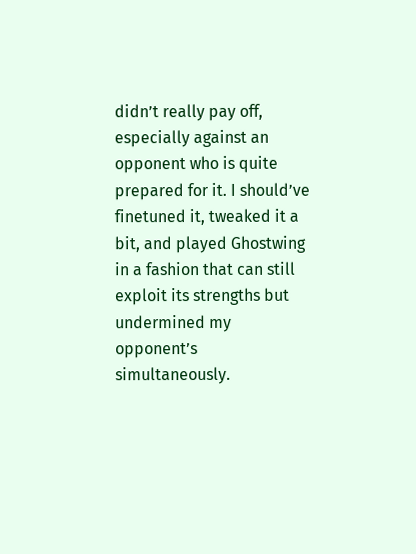didn’t really pay off, especially against an opponent who is quite prepared for it. I should’ve finetuned it, tweaked it a bit, and played Ghostwing in a fashion that can still exploit its strengths but undermined my opponent’s simultaneously.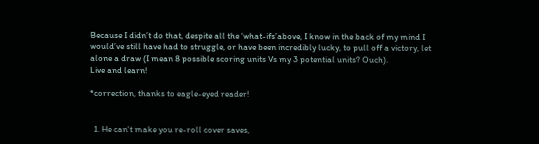Because I didn’t do that, despite all the ‘what-ifs’above, I know in the back of my mind I would’ve still have had to struggle, or have been incredibly lucky, to pull off a victory, let alone a draw (I mean 8 possible scoring units Vs my 3 potential units? Ouch).
Live and learn!

*correction, thanks to eagle-eyed reader!


  1. He can't make you re-roll cover saves,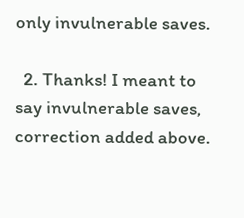only invulnerable saves.

  2. Thanks! I meant to say invulnerable saves, correction added above.